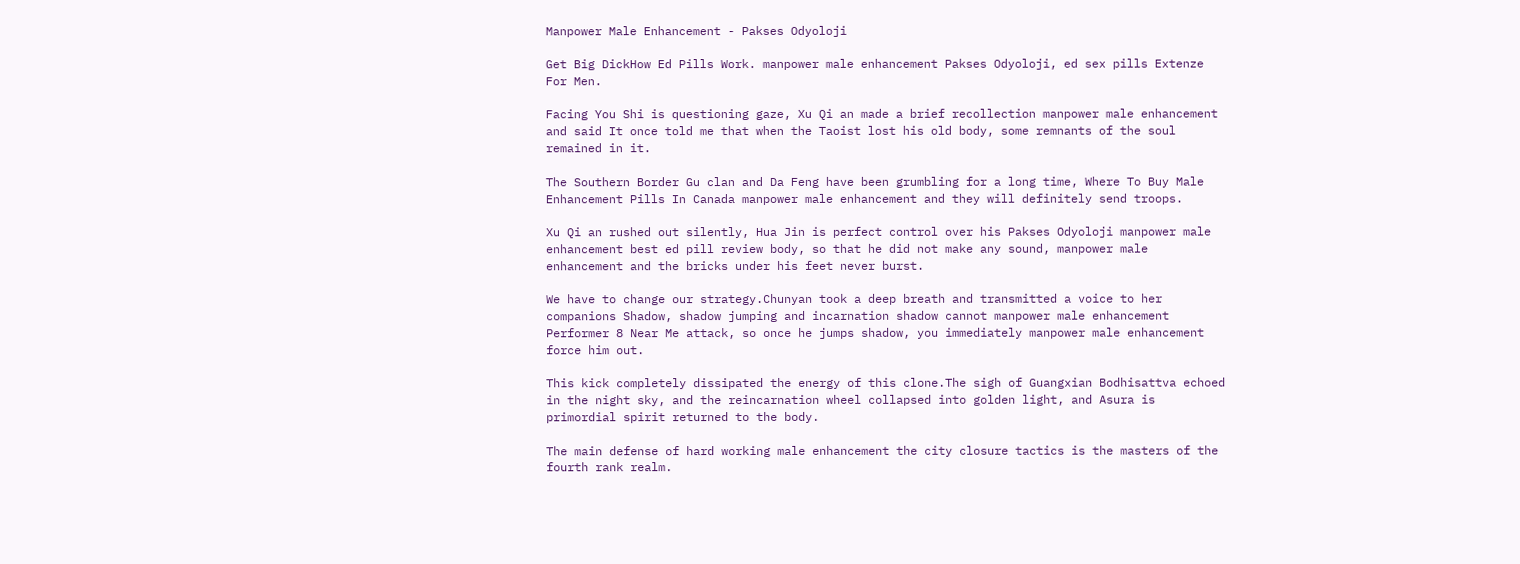Manpower Male Enhancement - Pakses Odyoloji

Get Big DickHow Ed Pills Work. manpower male enhancement Pakses Odyoloji, ed sex pills Extenze For Men.

Facing You Shi is questioning gaze, Xu Qi an made a brief recollection manpower male enhancement and said It once told me that when the Taoist lost his old body, some remnants of the soul remained in it.

The Southern Border Gu clan and Da Feng have been grumbling for a long time, Where To Buy Male Enhancement Pills In Canada manpower male enhancement and they will definitely send troops.

Xu Qi an rushed out silently, Hua Jin is perfect control over his Pakses Odyoloji manpower male enhancement best ed pill review body, so that he did not make any sound, manpower male enhancement and the bricks under his feet never burst.

We have to change our strategy.Chunyan took a deep breath and transmitted a voice to her companions Shadow, shadow jumping and incarnation shadow cannot manpower male enhancement Performer 8 Near Me attack, so once he jumps shadow, you immediately manpower male enhancement force him out.

This kick completely dissipated the energy of this clone.The sigh of Guangxian Bodhisattva echoed in the night sky, and the reincarnation wheel collapsed into golden light, and Asura is primordial spirit returned to the body.

The main defense of hard working male enhancement the city closure tactics is the masters of the fourth rank realm.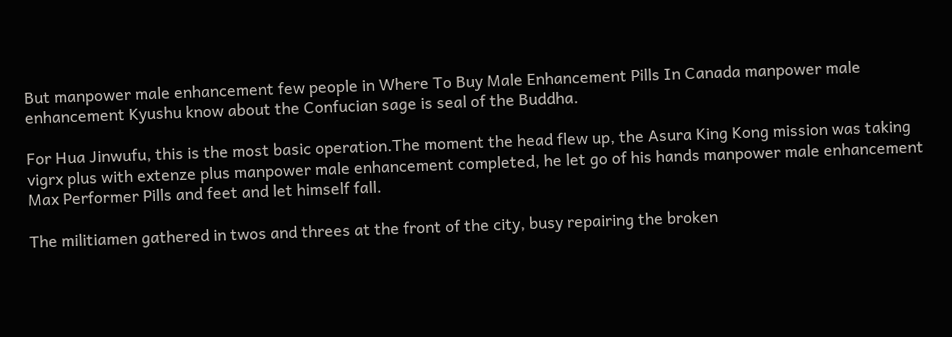But manpower male enhancement few people in Where To Buy Male Enhancement Pills In Canada manpower male enhancement Kyushu know about the Confucian sage is seal of the Buddha.

For Hua Jinwufu, this is the most basic operation.The moment the head flew up, the Asura King Kong mission was taking vigrx plus with extenze plus manpower male enhancement completed, he let go of his hands manpower male enhancement Max Performer Pills and feet and let himself fall.

The militiamen gathered in twos and threes at the front of the city, busy repairing the broken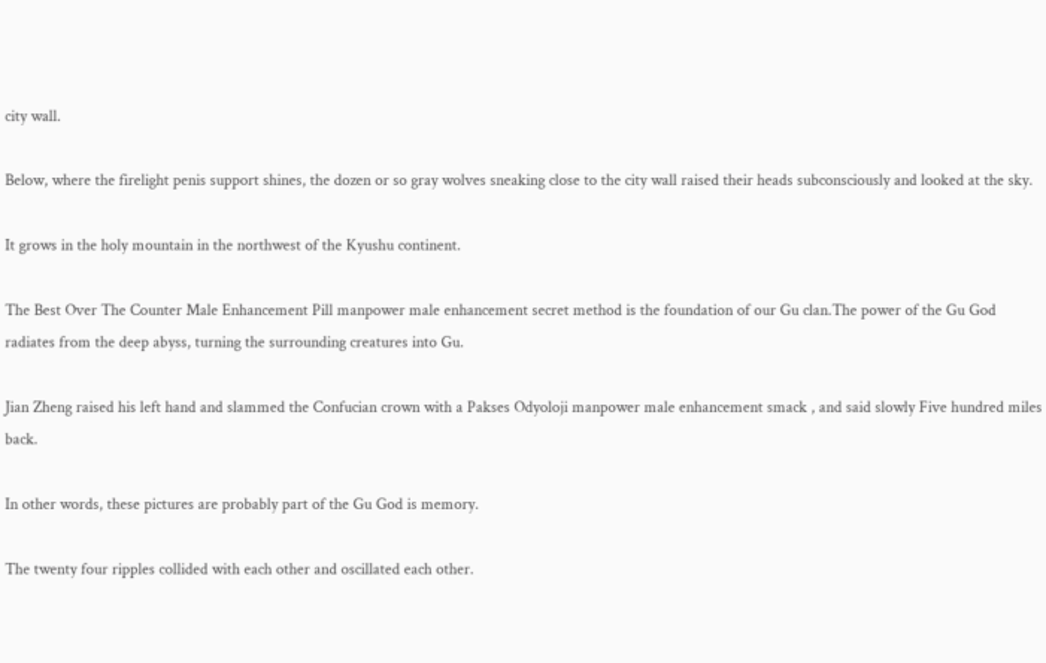city wall.

Below, where the firelight penis support shines, the dozen or so gray wolves sneaking close to the city wall raised their heads subconsciously and looked at the sky.

It grows in the holy mountain in the northwest of the Kyushu continent.

The Best Over The Counter Male Enhancement Pill manpower male enhancement secret method is the foundation of our Gu clan.The power of the Gu God radiates from the deep abyss, turning the surrounding creatures into Gu.

Jian Zheng raised his left hand and slammed the Confucian crown with a Pakses Odyoloji manpower male enhancement smack , and said slowly Five hundred miles back.

In other words, these pictures are probably part of the Gu God is memory.

The twenty four ripples collided with each other and oscillated each other.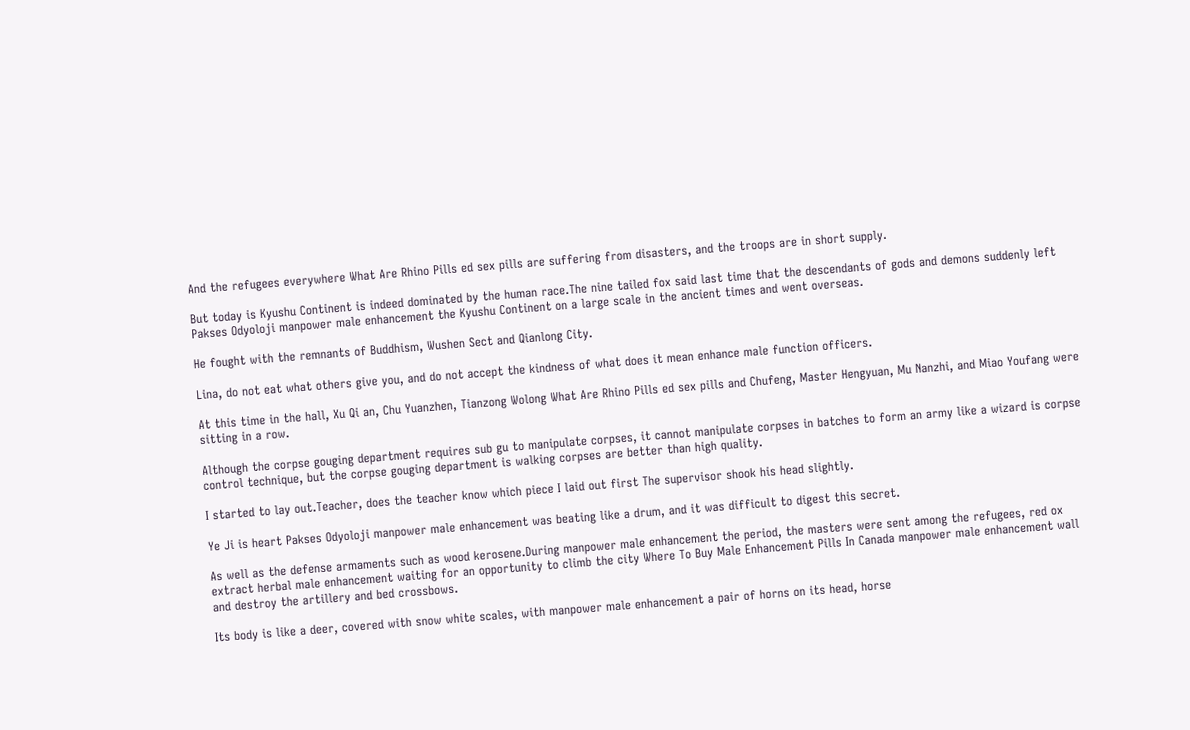And the refugees everywhere What Are Rhino Pills ed sex pills are suffering from disasters, and the troops are in short supply.

But today is Kyushu Continent is indeed dominated by the human race.The nine tailed fox said last time that the descendants of gods and demons suddenly left Pakses Odyoloji manpower male enhancement the Kyushu Continent on a large scale in the ancient times and went overseas.

He fought with the remnants of Buddhism, Wushen Sect and Qianlong City.

Lina, do not eat what others give you, and do not accept the kindness of what does it mean enhance male function officers.

At this time in the hall, Xu Qi an, Chu Yuanzhen, Tianzong Wolong What Are Rhino Pills ed sex pills and Chufeng, Master Hengyuan, Mu Nanzhi, and Miao Youfang were sitting in a row.

Although the corpse gouging department requires sub gu to manipulate corpses, it cannot manipulate corpses in batches to form an army like a wizard is corpse control technique, but the corpse gouging department is walking corpses are better than high quality.

I started to lay out.Teacher, does the teacher know which piece I laid out first The supervisor shook his head slightly.

Ye Ji is heart Pakses Odyoloji manpower male enhancement was beating like a drum, and it was difficult to digest this secret.

As well as the defense armaments such as wood kerosene.During manpower male enhancement the period, the masters were sent among the refugees, red ox extract herbal male enhancement waiting for an opportunity to climb the city Where To Buy Male Enhancement Pills In Canada manpower male enhancement wall and destroy the artillery and bed crossbows.

Its body is like a deer, covered with snow white scales, with manpower male enhancement a pair of horns on its head, horse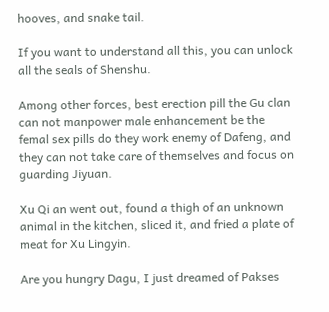hooves, and snake tail.

If you want to understand all this, you can unlock all the seals of Shenshu.

Among other forces, best erection pill the Gu clan can not manpower male enhancement be the femal sex pills do they work enemy of Dafeng, and they can not take care of themselves and focus on guarding Jiyuan.

Xu Qi an went out, found a thigh of an unknown animal in the kitchen, sliced it, and fried a plate of meat for Xu Lingyin.

Are you hungry Dagu, I just dreamed of Pakses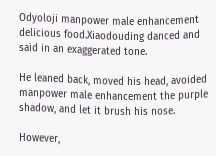Odyoloji manpower male enhancement delicious food.Xiaodouding danced and said in an exaggerated tone.

He leaned back, moved his head, avoided manpower male enhancement the purple shadow, and let it brush his nose.

However,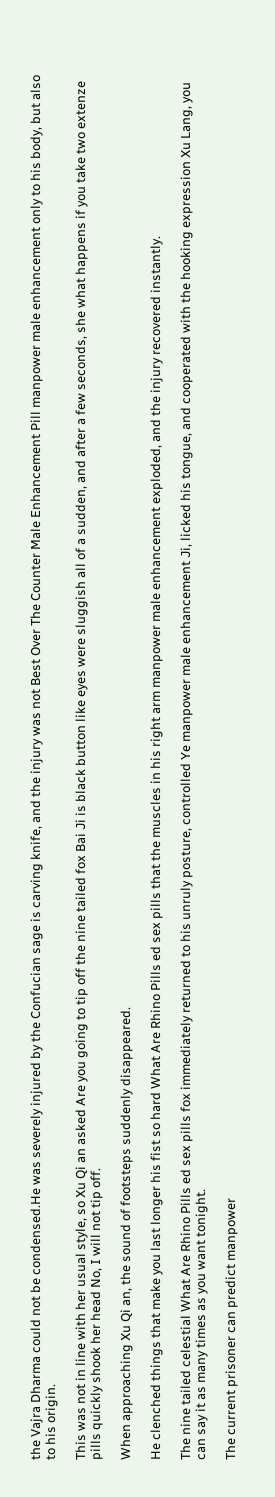the Vajra Dharma could not be condensed.He was severely injured by the Confucian sage is carving knife, and the injury was not Best Over The Counter Male Enhancement Pill manpower male enhancement only to his body, but also to his origin.

This was not in line with her usual style, so Xu Qi an asked Are you going to tip off the nine tailed fox Bai Ji is black button like eyes were sluggish all of a sudden, and after a few seconds, she what happens if you take two extenze pills quickly shook her head No, I will not tip off.

When approaching Xu Qi an, the sound of footsteps suddenly disappeared.

He clenched things that make you last longer his fist so hard What Are Rhino Pills ed sex pills that the muscles in his right arm manpower male enhancement exploded, and the injury recovered instantly.

The nine tailed celestial What Are Rhino Pills ed sex pills fox immediately returned to his unruly posture, controlled Ye manpower male enhancement Ji, licked his tongue, and cooperated with the hooking expression Xu Lang, you can say it as many times as you want tonight.

The current prisoner can predict manpower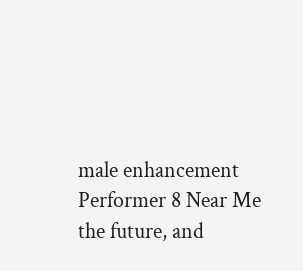male enhancement Performer 8 Near Me the future, and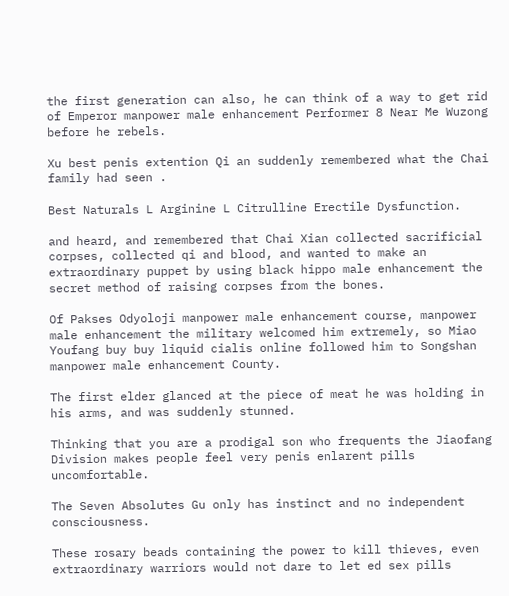the first generation can also, he can think of a way to get rid of Emperor manpower male enhancement Performer 8 Near Me Wuzong before he rebels.

Xu best penis extention Qi an suddenly remembered what the Chai family had seen .

Best Naturals L Arginine L Citrulline Erectile Dysfunction.

and heard, and remembered that Chai Xian collected sacrificial corpses, collected qi and blood, and wanted to make an extraordinary puppet by using black hippo male enhancement the secret method of raising corpses from the bones.

Of Pakses Odyoloji manpower male enhancement course, manpower male enhancement the military welcomed him extremely, so Miao Youfang buy buy liquid cialis online followed him to Songshan manpower male enhancement County.

The first elder glanced at the piece of meat he was holding in his arms, and was suddenly stunned.

Thinking that you are a prodigal son who frequents the Jiaofang Division makes people feel very penis enlarent pills uncomfortable.

The Seven Absolutes Gu only has instinct and no independent consciousness.

These rosary beads containing the power to kill thieves, even extraordinary warriors would not dare to let ed sex pills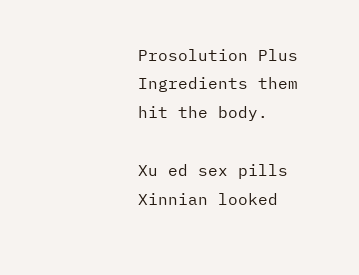Prosolution Plus Ingredients them hit the body.

Xu ed sex pills Xinnian looked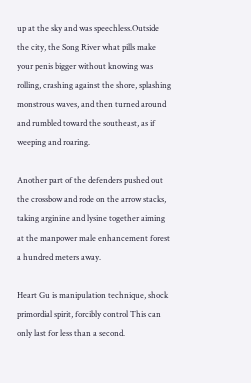up at the sky and was speechless.Outside the city, the Song River what pills make your penis bigger without knowing was rolling, crashing against the shore, splashing monstrous waves, and then turned around and rumbled toward the southeast, as if weeping and roaring.

Another part of the defenders pushed out the crossbow and rode on the arrow stacks, taking arginine and lysine together aiming at the manpower male enhancement forest a hundred meters away.

Heart Gu is manipulation technique, shock primordial spirit, forcibly control This can only last for less than a second.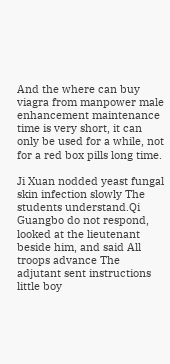And the where can buy viagra from manpower male enhancement maintenance time is very short, it can only be used for a while, not for a red box pills long time.

Ji Xuan nodded yeast fungal skin infection slowly The students understand.Qi Guangbo do not respond, looked at the lieutenant beside him, and said All troops advance The adjutant sent instructions little boy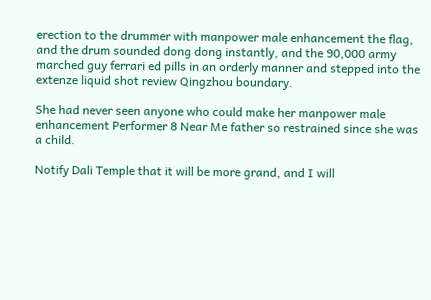erection to the drummer with manpower male enhancement the flag, and the drum sounded dong dong instantly, and the 90,000 army marched guy ferrari ed pills in an orderly manner and stepped into the extenze liquid shot review Qingzhou boundary.

She had never seen anyone who could make her manpower male enhancement Performer 8 Near Me father so restrained since she was a child.

Notify Dali Temple that it will be more grand, and I will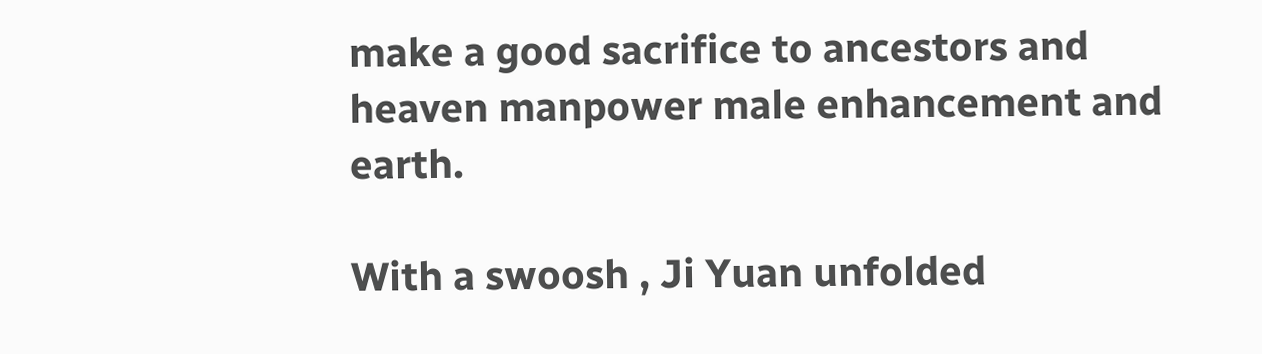make a good sacrifice to ancestors and heaven manpower male enhancement and earth.

With a swoosh , Ji Yuan unfolded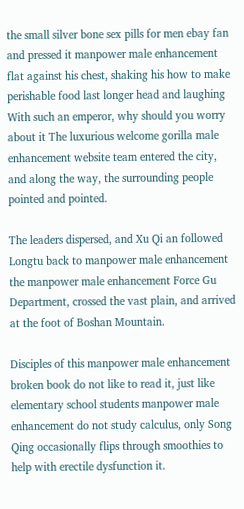the small silver bone sex pills for men ebay fan and pressed it manpower male enhancement flat against his chest, shaking his how to make perishable food last longer head and laughing With such an emperor, why should you worry about it The luxurious welcome gorilla male enhancement website team entered the city, and along the way, the surrounding people pointed and pointed.

The leaders dispersed, and Xu Qi an followed Longtu back to manpower male enhancement the manpower male enhancement Force Gu Department, crossed the vast plain, and arrived at the foot of Boshan Mountain.

Disciples of this manpower male enhancement broken book do not like to read it, just like elementary school students manpower male enhancement do not study calculus, only Song Qing occasionally flips through smoothies to help with erectile dysfunction it.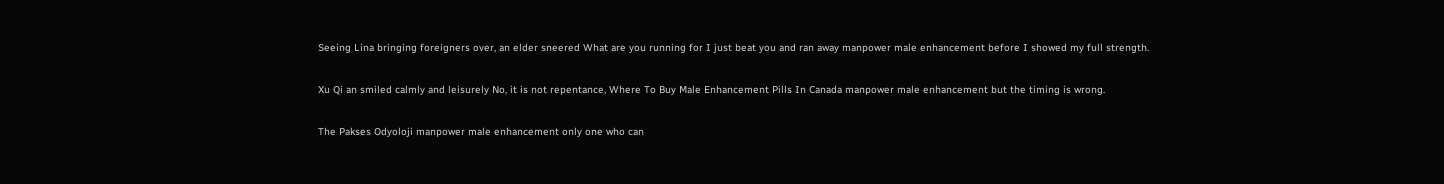Seeing Lina bringing foreigners over, an elder sneered What are you running for I just beat you and ran away manpower male enhancement before I showed my full strength.

Xu Qi an smiled calmly and leisurely No, it is not repentance, Where To Buy Male Enhancement Pills In Canada manpower male enhancement but the timing is wrong.

The Pakses Odyoloji manpower male enhancement only one who can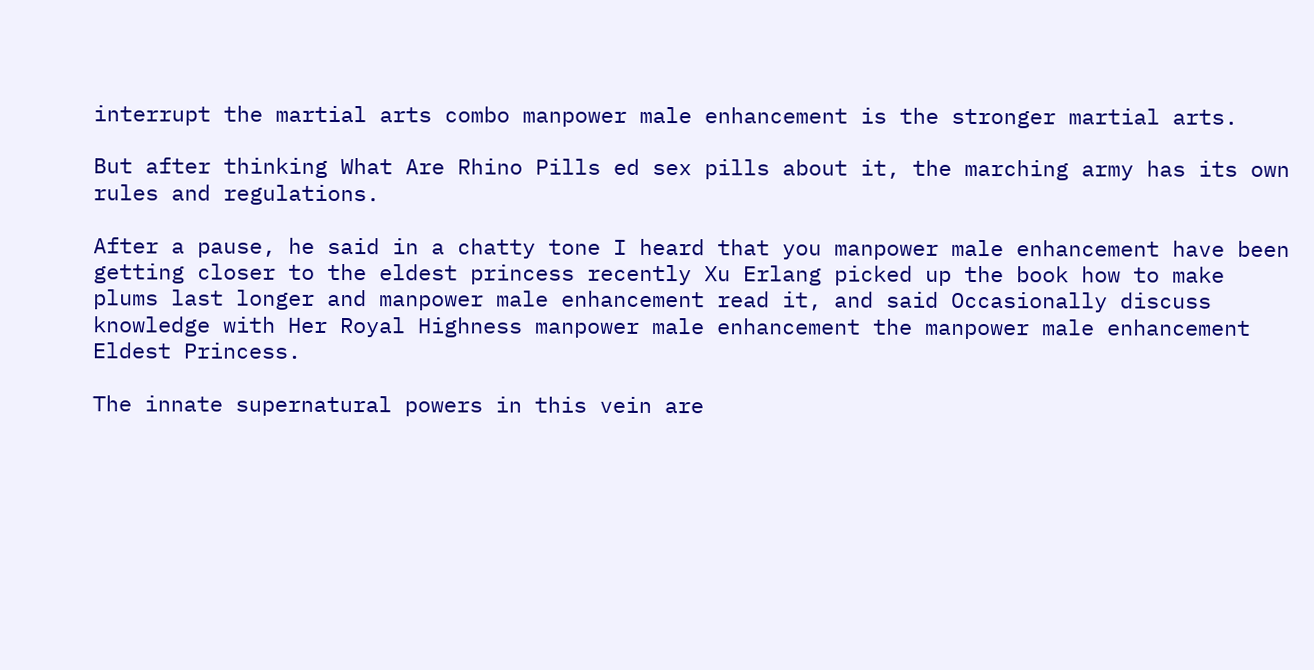interrupt the martial arts combo manpower male enhancement is the stronger martial arts.

But after thinking What Are Rhino Pills ed sex pills about it, the marching army has its own rules and regulations.

After a pause, he said in a chatty tone I heard that you manpower male enhancement have been getting closer to the eldest princess recently Xu Erlang picked up the book how to make plums last longer and manpower male enhancement read it, and said Occasionally discuss knowledge with Her Royal Highness manpower male enhancement the manpower male enhancement Eldest Princess.

The innate supernatural powers in this vein are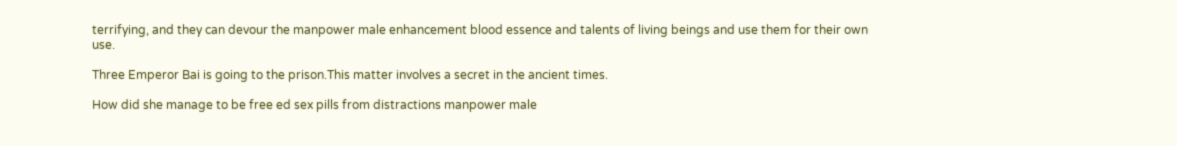terrifying, and they can devour the manpower male enhancement blood essence and talents of living beings and use them for their own use.

Three Emperor Bai is going to the prison.This matter involves a secret in the ancient times.

How did she manage to be free ed sex pills from distractions manpower male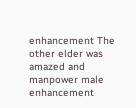enhancement The other elder was amazed and manpower male enhancement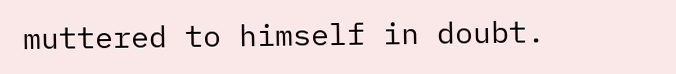muttered to himself in doubt.